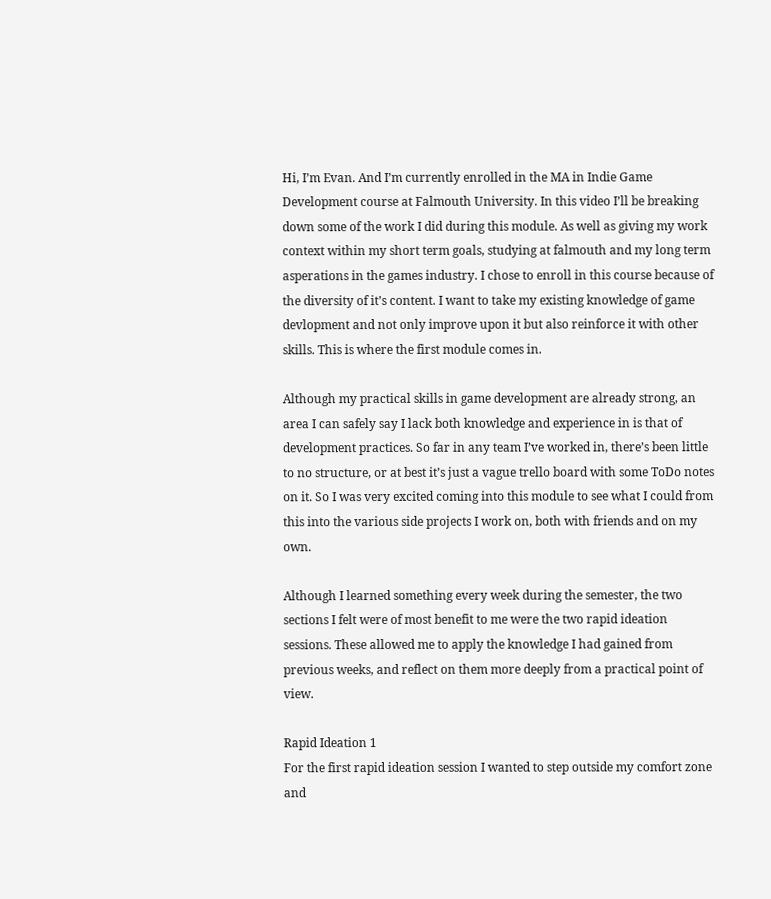Hi, I’m Evan. And I’m currently enrolled in the MA in Indie Game Development course at Falmouth University. In this video I’ll be breaking down some of the work I did during this module. As well as giving my work context within my short term goals, studying at falmouth and my long term asperations in the games industry. I chose to enroll in this course because of the diversity of it’s content. I want to take my existing knowledge of game devlopment and not only improve upon it but also reinforce it with other skills. This is where the first module comes in.

Although my practical skills in game development are already strong, an area I can safely say I lack both knowledge and experience in is that of development practices. So far in any team I’ve worked in, there’s been little to no structure, or at best it’s just a vague trello board with some ToDo notes on it. So I was very excited coming into this module to see what I could from this into the various side projects I work on, both with friends and on my own.

Although I learned something every week during the semester, the two sections I felt were of most benefit to me were the two rapid ideation sessions. These allowed me to apply the knowledge I had gained from previous weeks, and reflect on them more deeply from a practical point of view.

Rapid Ideation 1
For the first rapid ideation session I wanted to step outside my comfort zone and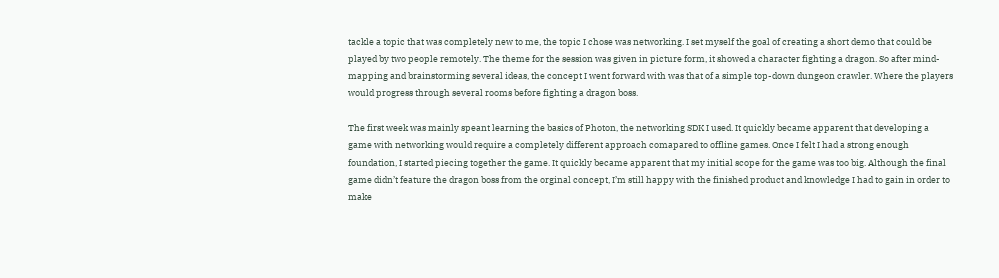tackle a topic that was completely new to me, the topic I chose was networking. I set myself the goal of creating a short demo that could be played by two people remotely. The theme for the session was given in picture form, it showed a character fighting a dragon. So after mind-mapping and brainstorming several ideas, the concept I went forward with was that of a simple top-down dungeon crawler. Where the players would progress through several rooms before fighting a dragon boss.

The first week was mainly speant learning the basics of Photon, the networking SDK I used. It quickly became apparent that developing a game with networking would require a completely different approach comapared to offline games. Once I felt I had a strong enough foundation, I started piecing together the game. It quickly became apparent that my initial scope for the game was too big. Although the final game didn’t feature the dragon boss from the orginal concept, I’m still happy with the finished product and knowledge I had to gain in order to make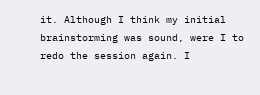it. Although I think my initial brainstorming was sound, were I to redo the session again. I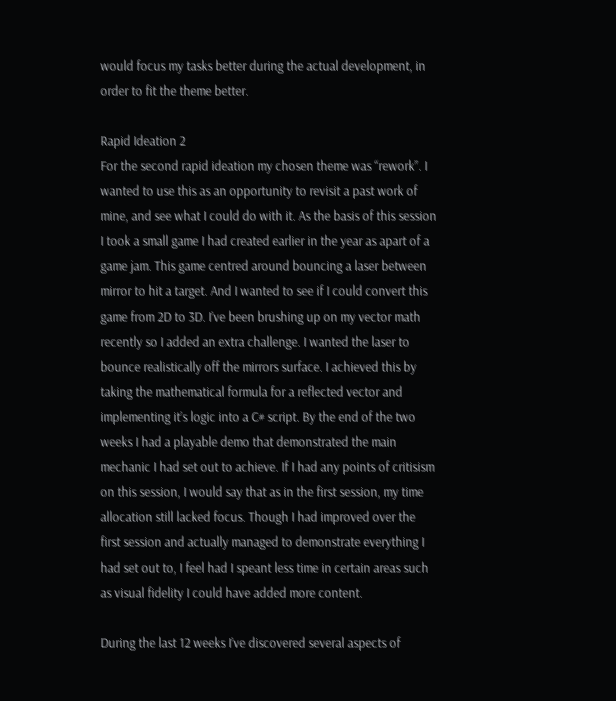would focus my tasks better during the actual development, in order to fit the theme better.

Rapid Ideation 2
For the second rapid ideation my chosen theme was “rework”. I wanted to use this as an opportunity to revisit a past work of mine, and see what I could do with it. As the basis of this session I took a small game I had created earlier in the year as apart of a game jam. This game centred around bouncing a laser between mirror to hit a target. And I wanted to see if I could convert this game from 2D to 3D. I’ve been brushing up on my vector math recently so I added an extra challenge. I wanted the laser to bounce realistically off the mirrors surface. I achieved this by taking the mathematical formula for a reflected vector and implementing it’s logic into a C# script. By the end of the two weeks I had a playable demo that demonstrated the main mechanic I had set out to achieve. If I had any points of critisism on this session, I would say that as in the first session, my time allocation still lacked focus. Though I had improved over the first session and actually managed to demonstrate everything I had set out to, I feel had I speant less time in certain areas such as visual fidelity I could have added more content.

During the last 12 weeks I’ve discovered several aspects of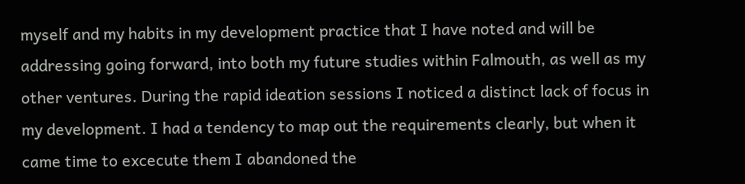myself and my habits in my development practice that I have noted and will be addressing going forward, into both my future studies within Falmouth, as well as my other ventures. During the rapid ideation sessions I noticed a distinct lack of focus in my development. I had a tendency to map out the requirements clearly, but when it came time to excecute them I abandoned the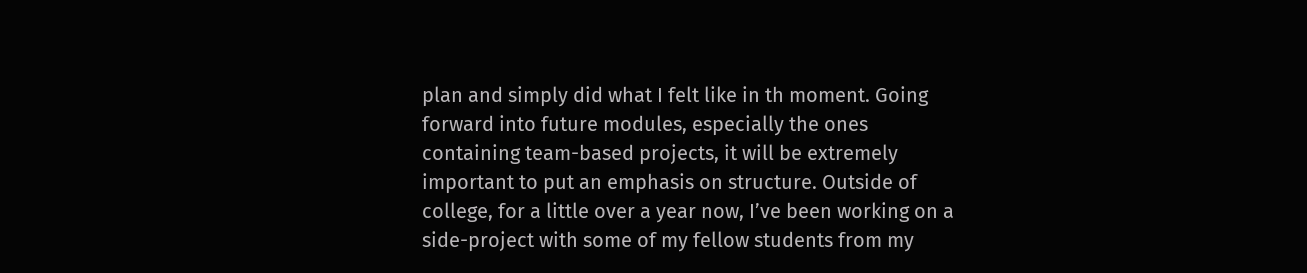plan and simply did what I felt like in th moment. Going forward into future modules, especially the ones containing team-based projects, it will be extremely important to put an emphasis on structure. Outside of college, for a little over a year now, I’ve been working on a side-project with some of my fellow students from my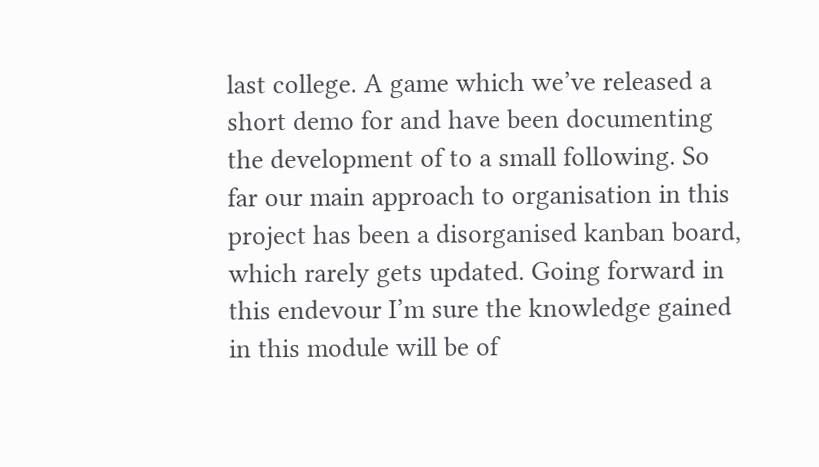last college. A game which we’ve released a short demo for and have been documenting the development of to a small following. So far our main approach to organisation in this project has been a disorganised kanban board, which rarely gets updated. Going forward in this endevour I’m sure the knowledge gained in this module will be of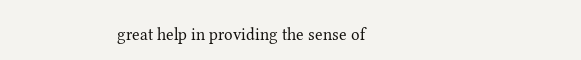great help in providing the sense of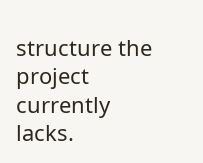structure the project currently lacks.